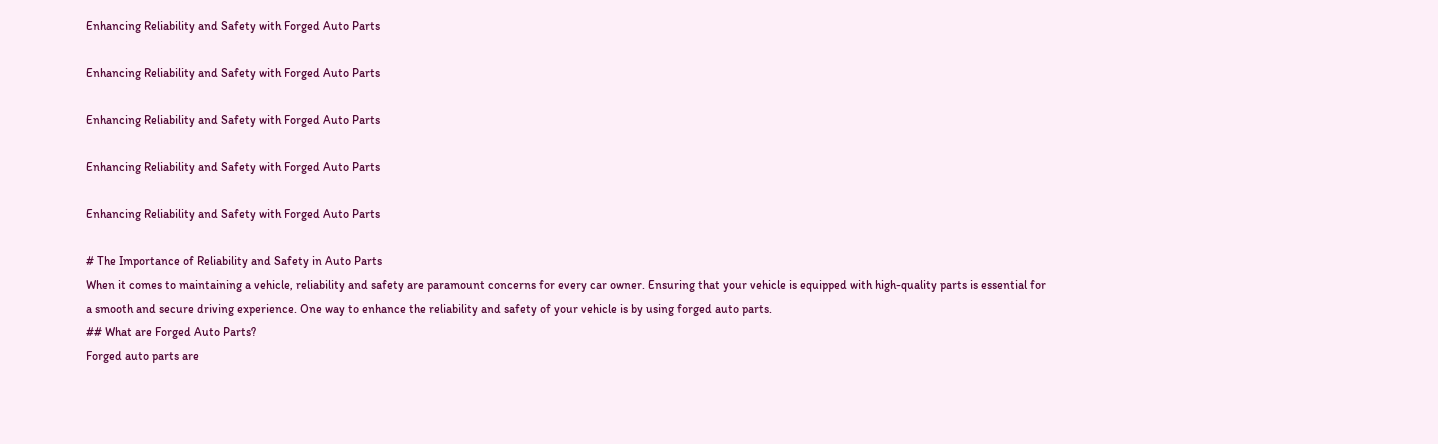Enhancing Reliability and Safety with Forged Auto Parts

Enhancing Reliability and Safety with Forged Auto Parts

Enhancing Reliability and Safety with Forged Auto Parts

Enhancing Reliability and Safety with Forged Auto Parts

Enhancing Reliability and Safety with Forged Auto Parts

# The Importance of Reliability and Safety in Auto Parts
When it comes to maintaining a vehicle, reliability and safety are paramount concerns for every car owner. Ensuring that your vehicle is equipped with high-quality parts is essential for a smooth and secure driving experience. One way to enhance the reliability and safety of your vehicle is by using forged auto parts.
## What are Forged Auto Parts?
Forged auto parts are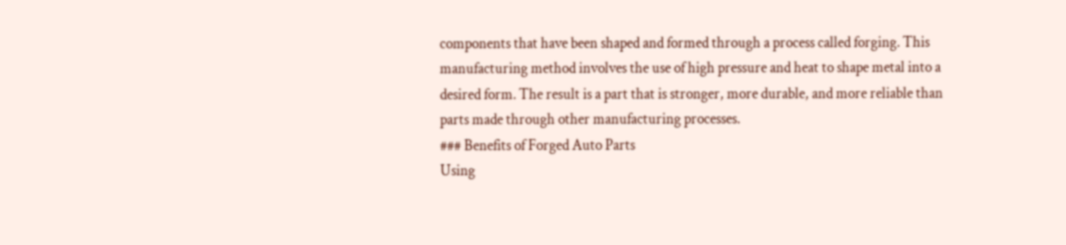components that have been shaped and formed through a process called forging. This manufacturing method involves the use of high pressure and heat to shape metal into a desired form. The result is a part that is stronger, more durable, and more reliable than parts made through other manufacturing processes.
### Benefits of Forged Auto Parts
Using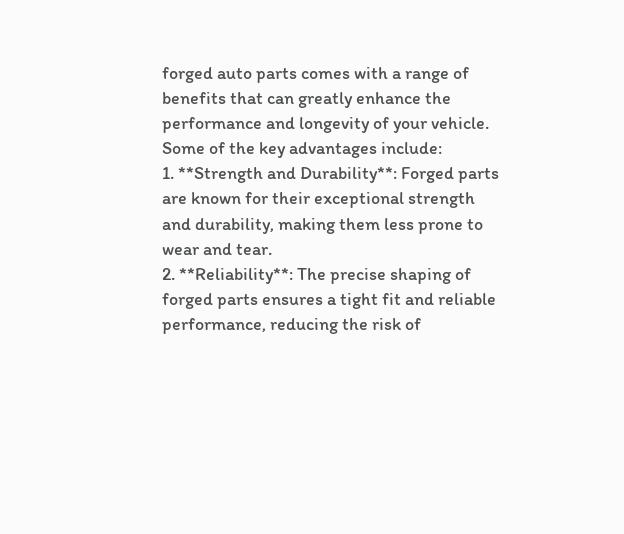forged auto parts comes with a range of benefits that can greatly enhance the performance and longevity of your vehicle. Some of the key advantages include:
1. **Strength and Durability**: Forged parts are known for their exceptional strength and durability, making them less prone to wear and tear.
2. **Reliability**: The precise shaping of forged parts ensures a tight fit and reliable performance, reducing the risk of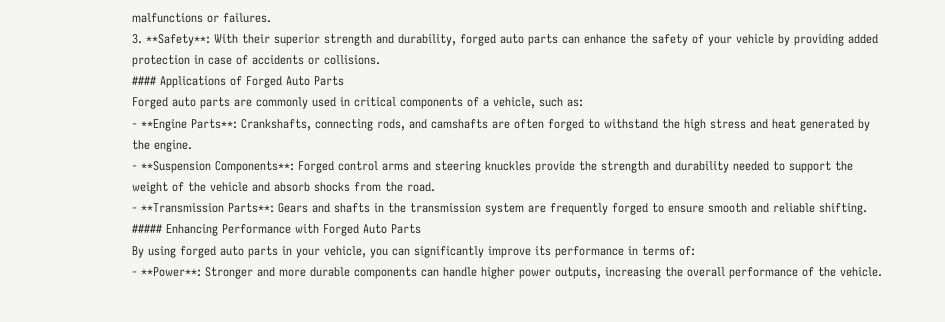malfunctions or failures.
3. **Safety**: With their superior strength and durability, forged auto parts can enhance the safety of your vehicle by providing added protection in case of accidents or collisions.
#### Applications of Forged Auto Parts
Forged auto parts are commonly used in critical components of a vehicle, such as:
- **Engine Parts**: Crankshafts, connecting rods, and camshafts are often forged to withstand the high stress and heat generated by the engine.
- **Suspension Components**: Forged control arms and steering knuckles provide the strength and durability needed to support the weight of the vehicle and absorb shocks from the road.
- **Transmission Parts**: Gears and shafts in the transmission system are frequently forged to ensure smooth and reliable shifting.
##### Enhancing Performance with Forged Auto Parts
By using forged auto parts in your vehicle, you can significantly improve its performance in terms of:
- **Power**: Stronger and more durable components can handle higher power outputs, increasing the overall performance of the vehicle.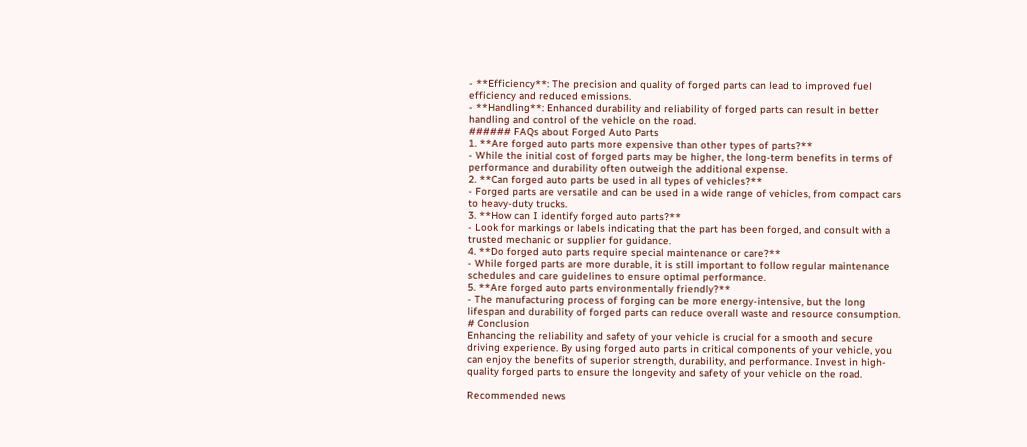- **Efficiency**: The precision and quality of forged parts can lead to improved fuel efficiency and reduced emissions.
- **Handling**: Enhanced durability and reliability of forged parts can result in better handling and control of the vehicle on the road.
###### FAQs about Forged Auto Parts
1. **Are forged auto parts more expensive than other types of parts?**
- While the initial cost of forged parts may be higher, the long-term benefits in terms of performance and durability often outweigh the additional expense.
2. **Can forged auto parts be used in all types of vehicles?**
- Forged parts are versatile and can be used in a wide range of vehicles, from compact cars to heavy-duty trucks.
3. **How can I identify forged auto parts?**
- Look for markings or labels indicating that the part has been forged, and consult with a trusted mechanic or supplier for guidance.
4. **Do forged auto parts require special maintenance or care?**
- While forged parts are more durable, it is still important to follow regular maintenance schedules and care guidelines to ensure optimal performance.
5. **Are forged auto parts environmentally friendly?**
- The manufacturing process of forging can be more energy-intensive, but the long lifespan and durability of forged parts can reduce overall waste and resource consumption.
# Conclusion
Enhancing the reliability and safety of your vehicle is crucial for a smooth and secure driving experience. By using forged auto parts in critical components of your vehicle, you can enjoy the benefits of superior strength, durability, and performance. Invest in high-quality forged parts to ensure the longevity and safety of your vehicle on the road.

Recommended news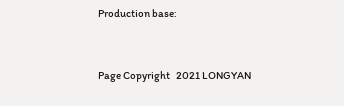Production base:


Page Copyright   2021 LONGYAN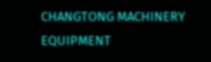CHANGTONG MACHINERY EQUIPMENT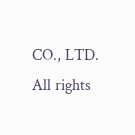CO., LTD. All rights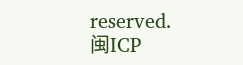reserved.       闽ICP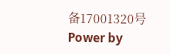备17001320号   Power by